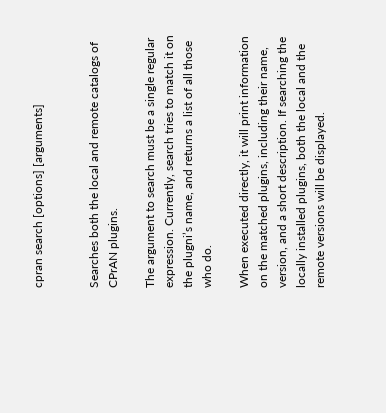cpran search [options] [arguments]


Searches both the local and remote catalogs of CPrAN plugins.

The argument to search must be a single regular expression. Currently, search tries to match it on the plugni’s name, and returns a list of all those who do.

When executed directly, it will print information on the matched plugins, including their name, version, and a short description. If searching the locally installed plugins, both the local and the remote versions will be displayed.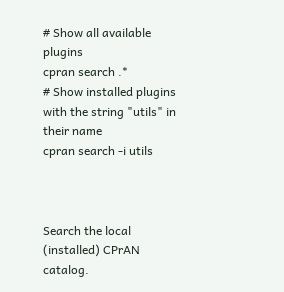# Show all available plugins
cpran search .*
# Show installed plugins with the string "utils" in their name
cpran search -i utils



Search the local (installed) CPrAN catalog.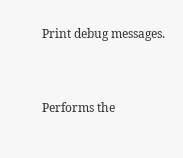Print debug messages.



Performs the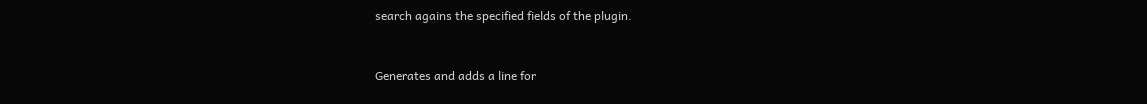search agains the specified fields of the plugin.


Generates and adds a line for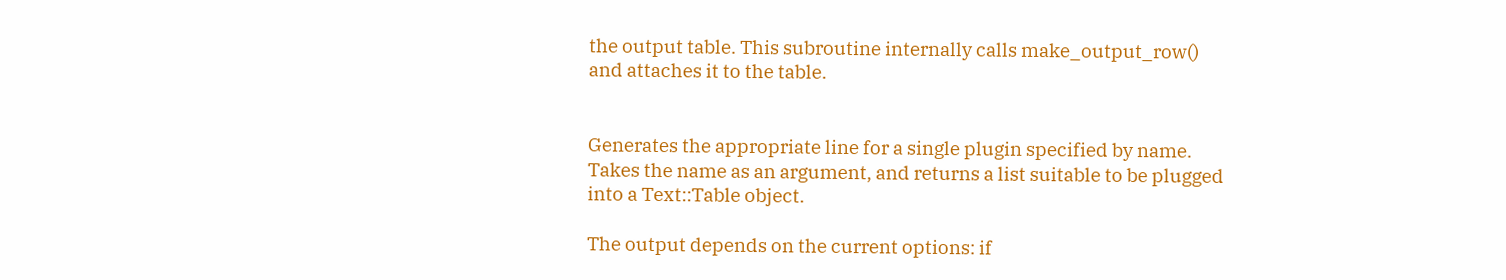the output table. This subroutine internally calls make_output_row() and attaches it to the table.


Generates the appropriate line for a single plugin specified by name. Takes the name as an argument, and returns a list suitable to be plugged into a Text::Table object.

The output depends on the current options: if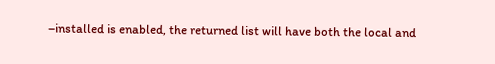–installed is enabled, the returned list will have both the local and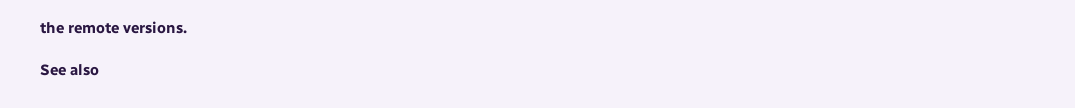the remote versions.

See also